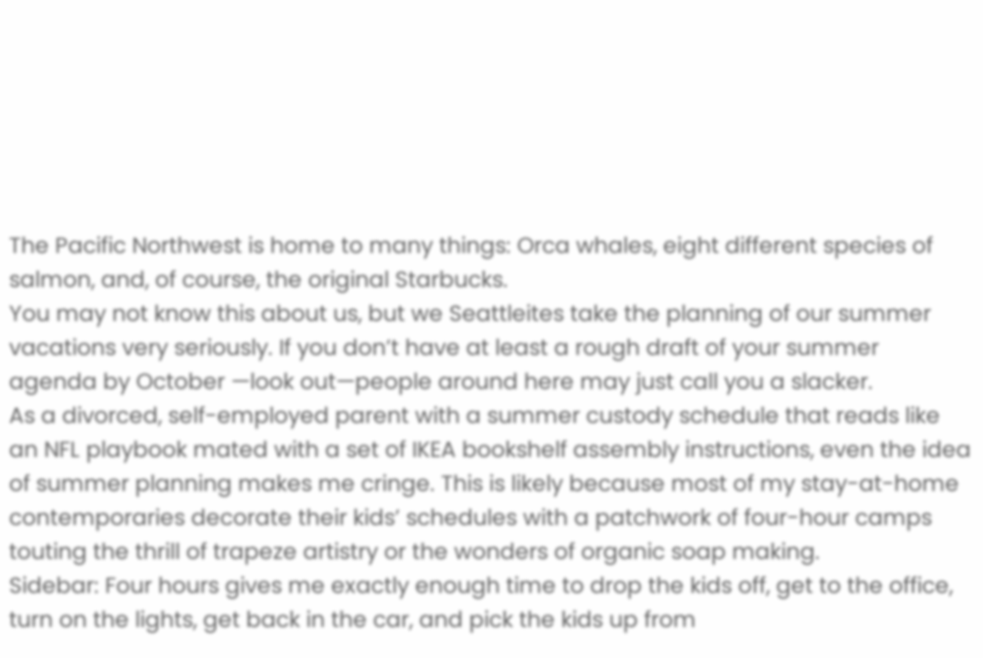The Pacific Northwest is home to many things: Orca whales, eight different species of salmon, and, of course, the original Starbucks.
You may not know this about us, but we Seattleites take the planning of our summer vacations very seriously. If you don’t have at least a rough draft of your summer agenda by October —look out—people around here may just call you a slacker.
As a divorced, self-employed parent with a summer custody schedule that reads like an NFL playbook mated with a set of IKEA bookshelf assembly instructions, even the idea of summer planning makes me cringe. This is likely because most of my stay-at-home contemporaries decorate their kids’ schedules with a patchwork of four-hour camps touting the thrill of trapeze artistry or the wonders of organic soap making.
Sidebar: Four hours gives me exactly enough time to drop the kids off, get to the office, turn on the lights, get back in the car, and pick the kids up from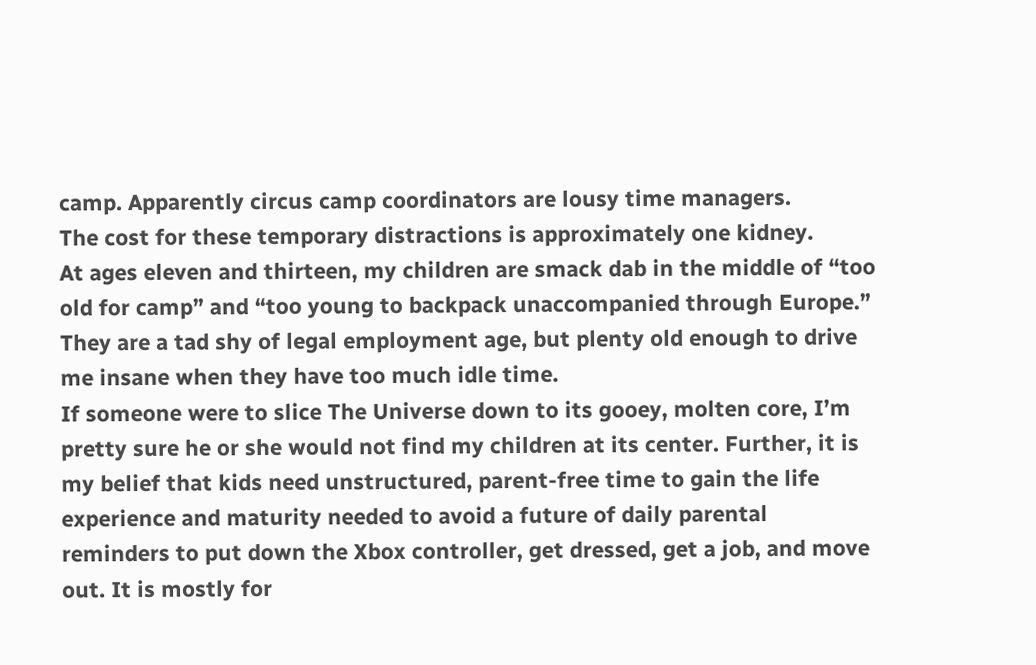camp. Apparently circus camp coordinators are lousy time managers.
The cost for these temporary distractions is approximately one kidney.
At ages eleven and thirteen, my children are smack dab in the middle of “too old for camp” and “too young to backpack unaccompanied through Europe.” They are a tad shy of legal employment age, but plenty old enough to drive me insane when they have too much idle time.
If someone were to slice The Universe down to its gooey, molten core, I’m pretty sure he or she would not find my children at its center. Further, it is my belief that kids need unstructured, parent-free time to gain the life experience and maturity needed to avoid a future of daily parental reminders to put down the Xbox controller, get dressed, get a job, and move out. It is mostly for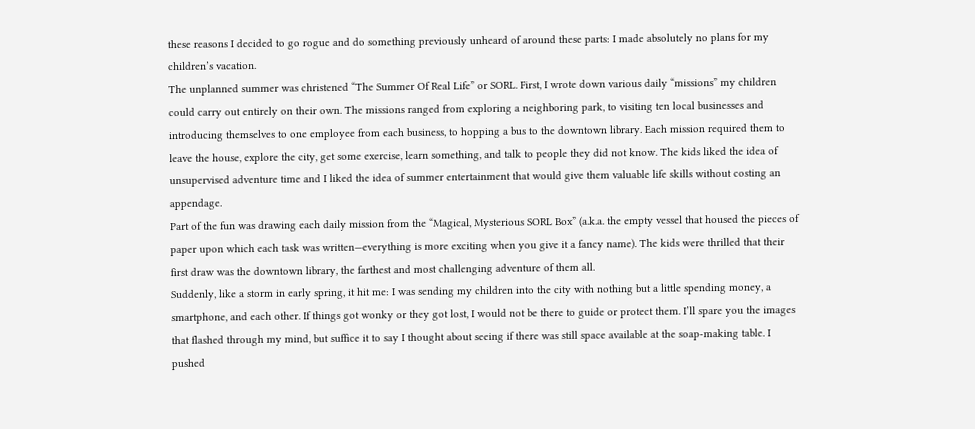these reasons I decided to go rogue and do something previously unheard of around these parts: I made absolutely no plans for my children’s vacation.
The unplanned summer was christened “The Summer Of Real Life” or SORL. First, I wrote down various daily “missions” my children could carry out entirely on their own. The missions ranged from exploring a neighboring park, to visiting ten local businesses and introducing themselves to one employee from each business, to hopping a bus to the downtown library. Each mission required them to leave the house, explore the city, get some exercise, learn something, and talk to people they did not know. The kids liked the idea of unsupervised adventure time and I liked the idea of summer entertainment that would give them valuable life skills without costing an appendage.
Part of the fun was drawing each daily mission from the “Magical, Mysterious SORL Box” (a.k.a. the empty vessel that housed the pieces of paper upon which each task was written—everything is more exciting when you give it a fancy name). The kids were thrilled that their first draw was the downtown library, the farthest and most challenging adventure of them all.
Suddenly, like a storm in early spring, it hit me: I was sending my children into the city with nothing but a little spending money, a smartphone, and each other. If things got wonky or they got lost, I would not be there to guide or protect them. I’ll spare you the images that flashed through my mind, but suffice it to say I thought about seeing if there was still space available at the soap-making table. I pushed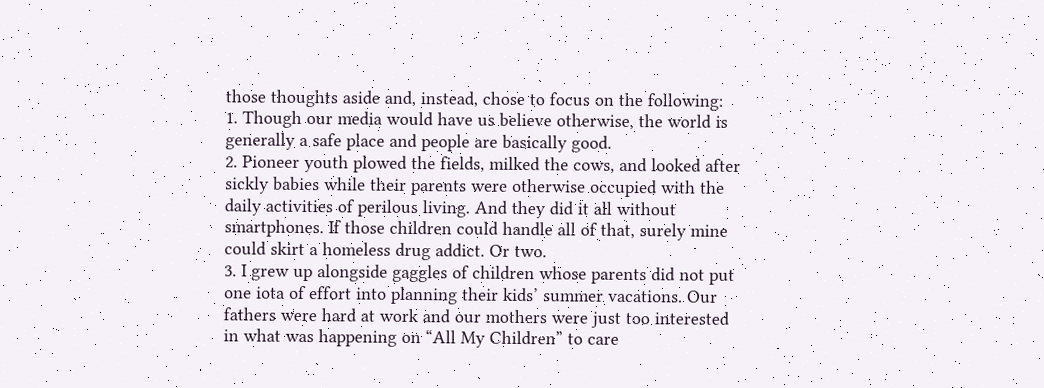those thoughts aside and, instead, chose to focus on the following:
1. Though our media would have us believe otherwise, the world is generally a safe place and people are basically good.
2. Pioneer youth plowed the fields, milked the cows, and looked after sickly babies while their parents were otherwise occupied with the daily activities of perilous living. And they did it all without smartphones. If those children could handle all of that, surely mine could skirt a homeless drug addict. Or two.
3. I grew up alongside gaggles of children whose parents did not put one iota of effort into planning their kids’ summer vacations. Our fathers were hard at work and our mothers were just too interested in what was happening on “All My Children” to care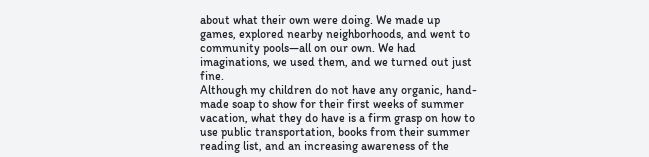about what their own were doing. We made up games, explored nearby neighborhoods, and went to community pools—all on our own. We had imaginations, we used them, and we turned out just fine.
Although my children do not have any organic, hand-made soap to show for their first weeks of summer vacation, what they do have is a firm grasp on how to use public transportation, books from their summer reading list, and an increasing awareness of the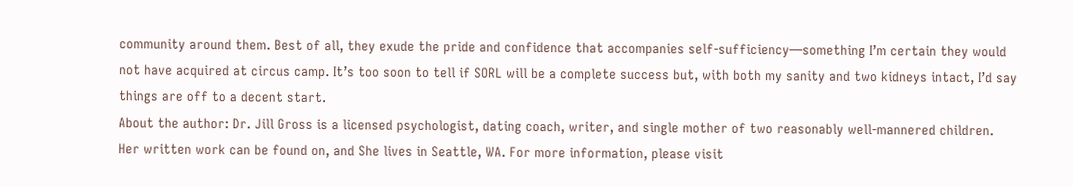community around them. Best of all, they exude the pride and confidence that accompanies self-sufficiency—something I’m certain they would not have acquired at circus camp. It’s too soon to tell if SORL will be a complete success but, with both my sanity and two kidneys intact, I’d say things are off to a decent start.
About the author: Dr. Jill Gross is a licensed psychologist, dating coach, writer, and single mother of two reasonably well-mannered children.  Her written work can be found on, and She lives in Seattle, WA. For more information, please visit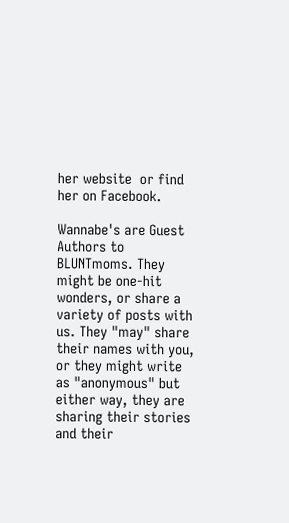her website  or find her on Facebook.

Wannabe's are Guest Authors to BLUNTmoms. They might be one-hit wonders, or share a variety of posts with us. They "may" share their names with you, or they might write as "anonymous" but either way, they are sharing their stories and their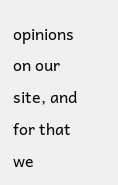opinions on our site, and for that we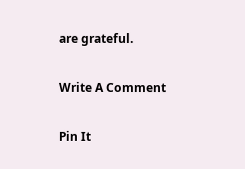are grateful.

Write A Comment

Pin It